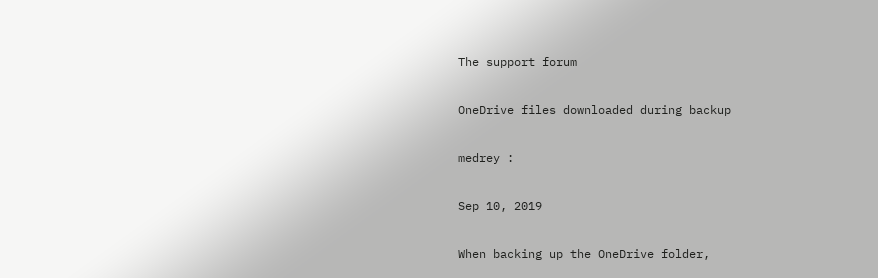The support forum

OneDrive files downloaded during backup

medrey :

Sep 10, 2019

When backing up the OneDrive folder,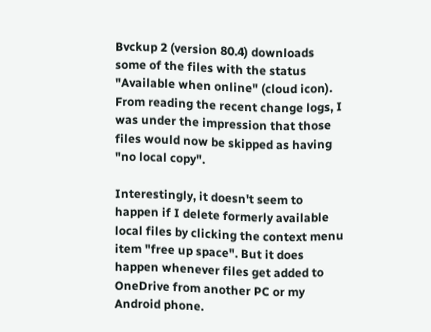Bvckup 2 (version 80.4) downloads some of the files with the status "Available when online" (cloud icon). From reading the recent change logs, I was under the impression that those files would now be skipped as having "no local copy".

Interestingly, it doesn't seem to happen if I delete formerly available local files by clicking the context menu item "free up space". But it does happen whenever files get added to OneDrive from another PC or my Android phone.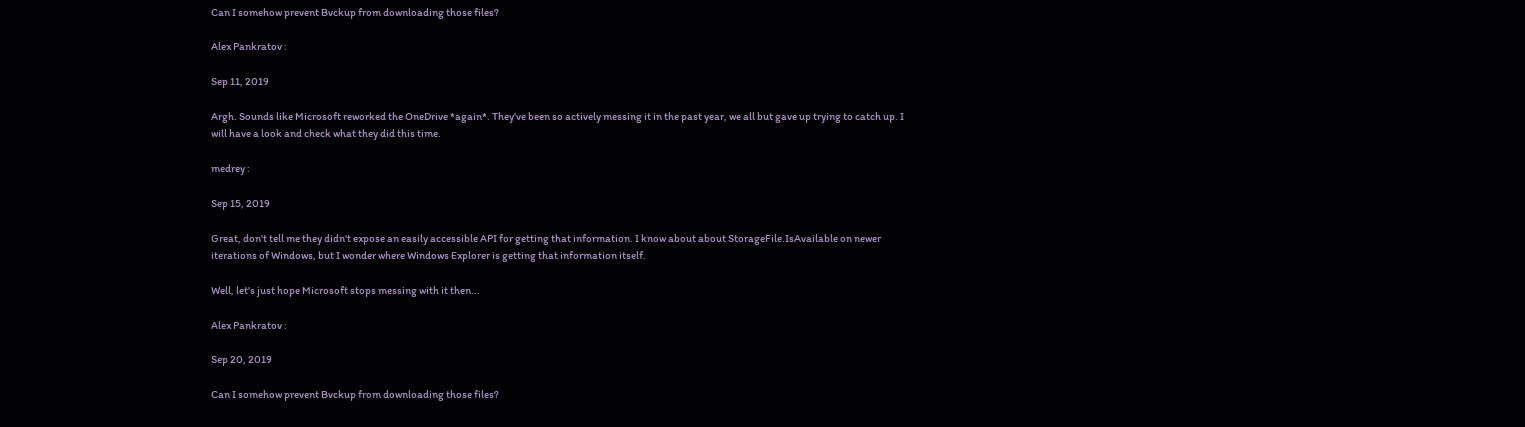Can I somehow prevent Bvckup from downloading those files?

Alex Pankratov :

Sep 11, 2019

Argh. Sounds like Microsoft reworked the OneDrive *again*. They've been so actively messing it in the past year, we all but gave up trying to catch up. I will have a look and check what they did this time.

medrey :

Sep 15, 2019

Great, don't tell me they didn't expose an easily accessible API for getting that information. I know about about StorageFile.IsAvailable on newer iterations of Windows, but I wonder where Windows Explorer is getting that information itself.

Well, let's just hope Microsoft stops messing with it then...

Alex Pankratov :

Sep 20, 2019

Can I somehow prevent Bvckup from downloading those files?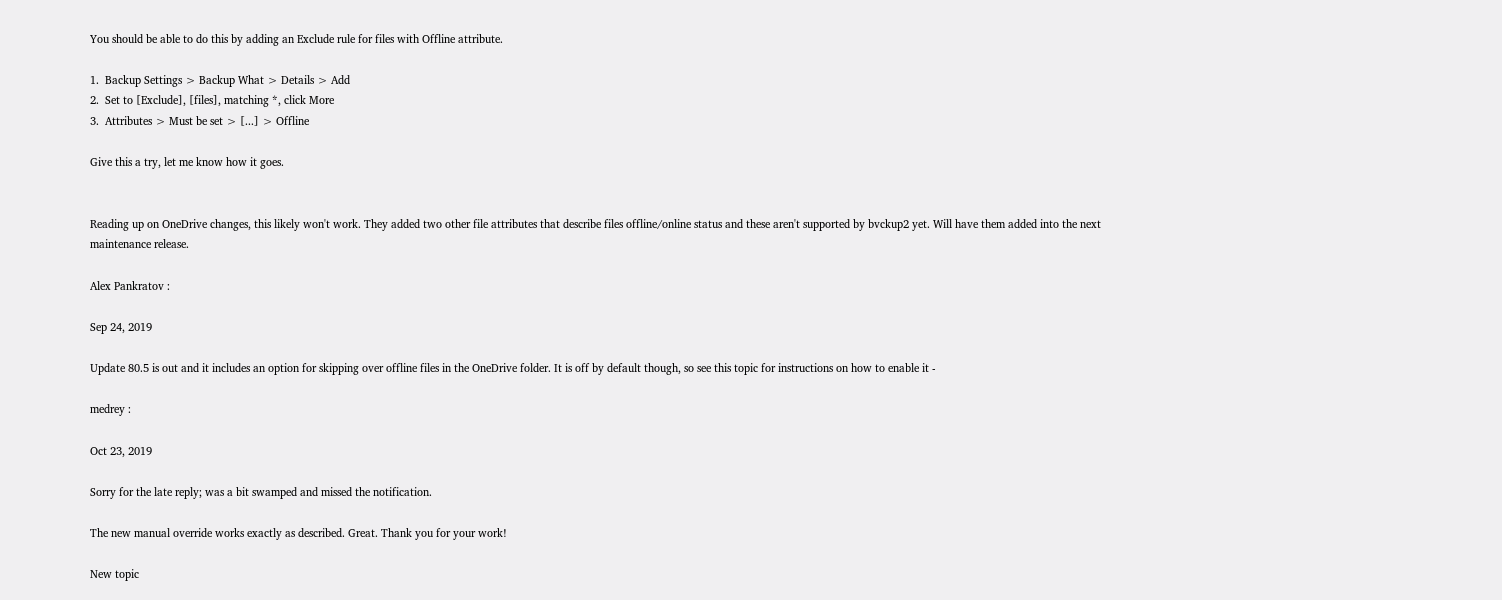You should be able to do this by adding an Exclude rule for files with Offline attribute.

1.  Backup Settings > Backup What > Details > Add
2.  Set to [Exclude], [files], matching *, click More
3.  Attributes > Must be set > [...] > Offline

Give this a try, let me know how it goes.


Reading up on OneDrive changes, this likely won't work. They added two other file attributes that describe files offline/online status and these aren't supported by bvckup2 yet. Will have them added into the next maintenance release.

Alex Pankratov :

Sep 24, 2019

Update 80.5 is out and it includes an option for skipping over offline files in the OneDrive folder. It is off by default though, so see this topic for instructions on how to enable it -

medrey :

Oct 23, 2019

Sorry for the late reply; was a bit swamped and missed the notification.

The new manual override works exactly as described. Great. Thank you for your work!

New topic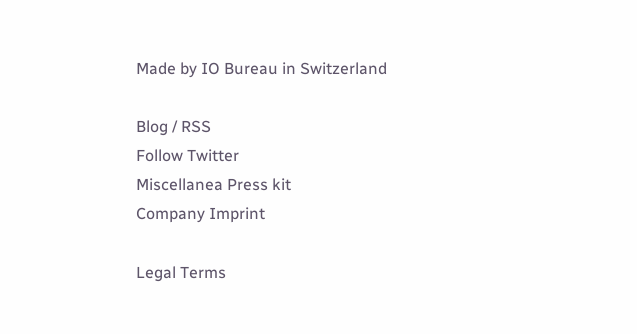Made by IO Bureau in Switzerland

Blog / RSS
Follow Twitter
Miscellanea Press kit
Company Imprint

Legal Terms